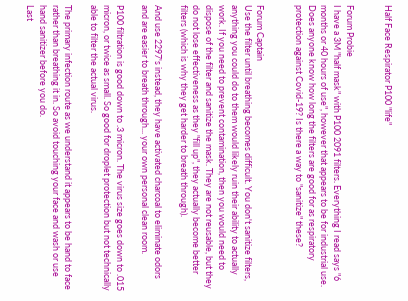Half Face Respirator P100 "life"


Forum Probie
I have a 3M "half mask" with P100 2091 filters. Everything I read says "6 months or 40 hours of use", however that appears to be for industrial use. Does anyone know how long the filters are good for as respiratory protection against Covid-19? Is there a way to "sanitize" these?


Forum Captain
Use the filter until breathing becomes difficult. You don't sanitize filters, anything you could do to them would likely ruin their ability to actually work. If you need to prevent contamination, then you would need to dispose of the filter and sanitize the mask. They are not reusable, but they do not lose effectiveness as they "fill up", they actually become better filters (which is why they get harder to breath through).

And use 2297's instead, they have activated charcoal to eliminate odors and are easier to breath through... your own personal clean room.

P100 filtration is good down to .3 micron. The virus size goes down to .015 micron, or twice as small. So good for droplet protection but not technically able to filter the actual virus.

The primary infection route as we understand it appears to be hand to face rather than breathing it in. So avoid touching your face and wash or use hand sanitizer before you do.
Last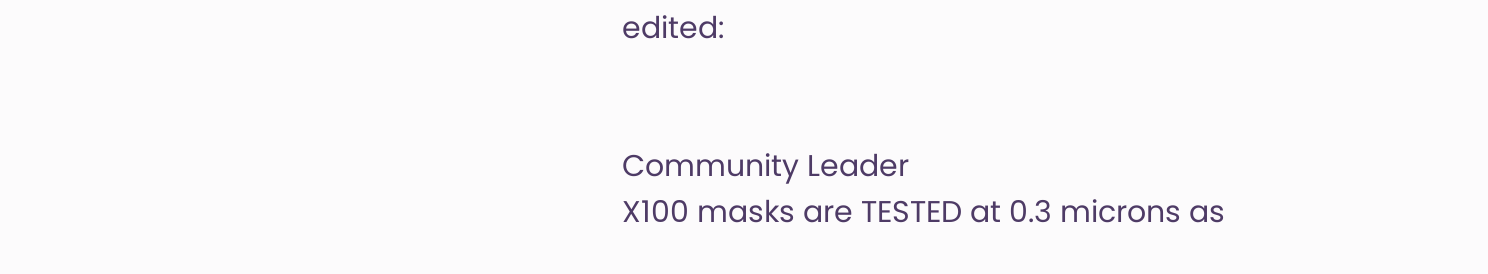edited:


Community Leader
X100 masks are TESTED at 0.3 microns as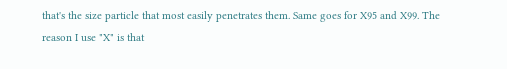that's the size particle that most easily penetrates them. Same goes for X95 and X99. The reason I use "X" is that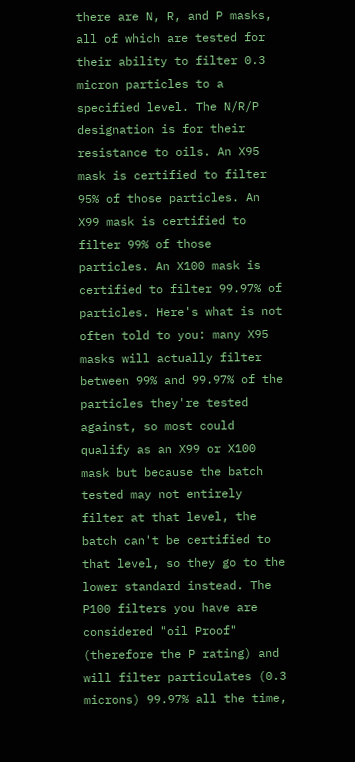there are N, R, and P masks, all of which are tested for their ability to filter 0.3 micron particles to a specified level. The N/R/P designation is for their resistance to oils. An X95 mask is certified to filter 95% of those particles. An X99 mask is certified to filter 99% of those particles. An X100 mask is certified to filter 99.97% of particles. Here's what is not often told to you: many X95 masks will actually filter between 99% and 99.97% of the particles they're tested against, so most could qualify as an X99 or X100 mask but because the batch tested may not entirely filter at that level, the batch can't be certified to that level, so they go to the lower standard instead. The P100 filters you have are considered "oil Proof" (therefore the P rating) and will filter particulates (0.3 microns) 99.97% all the time,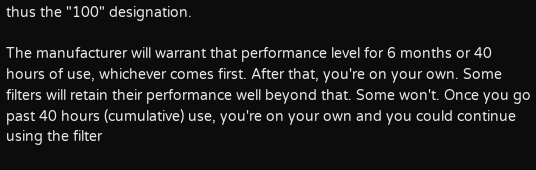thus the "100" designation.

The manufacturer will warrant that performance level for 6 months or 40 hours of use, whichever comes first. After that, you're on your own. Some filters will retain their performance well beyond that. Some won't. Once you go past 40 hours (cumulative) use, you're on your own and you could continue using the filter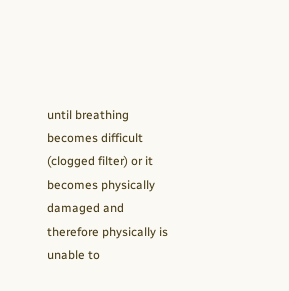until breathing becomes difficult (clogged filter) or it becomes physically damaged and therefore physically is unable to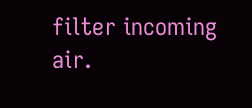filter incoming air.